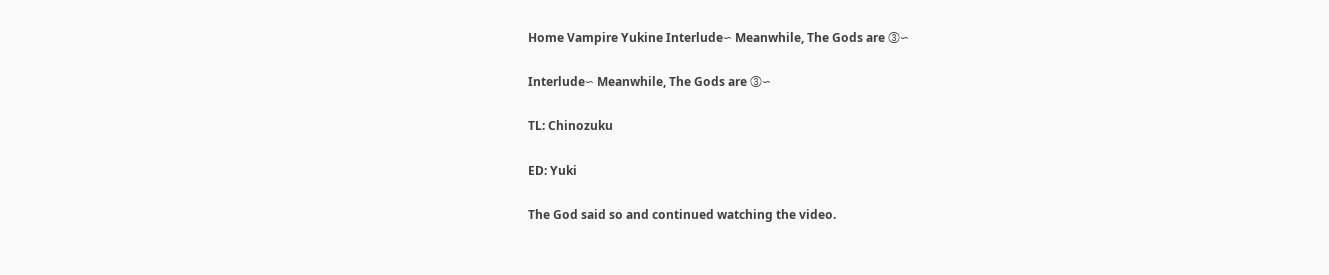Home Vampire Yukine Interlude〜 Meanwhile, The Gods are ③〜

Interlude〜 Meanwhile, The Gods are ③〜

TL: Chinozuku

ED: Yuki

The God said so and continued watching the video.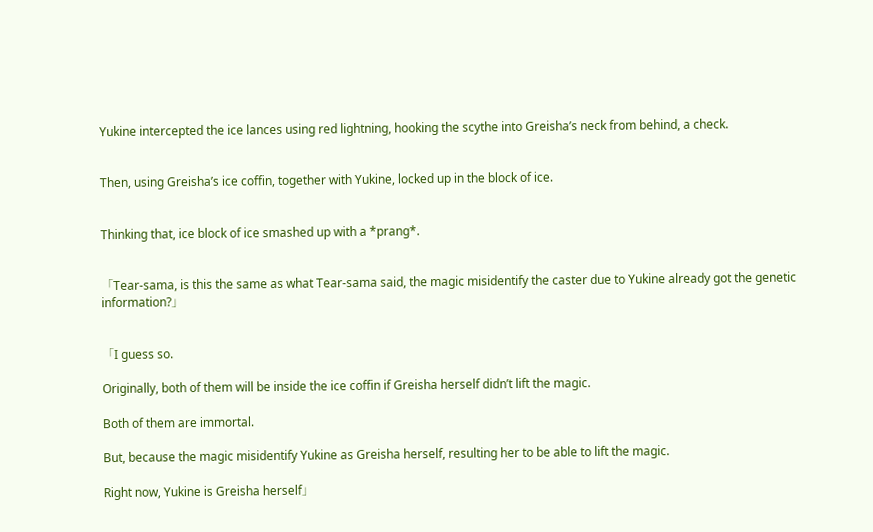Yukine intercepted the ice lances using red lightning, hooking the scythe into Greisha’s neck from behind, a check.


Then, using Greisha’s ice coffin, together with Yukine, locked up in the block of ice.


Thinking that, ice block of ice smashed up with a *prang*.


「Tear-sama, is this the same as what Tear-sama said, the magic misidentify the caster due to Yukine already got the genetic information?」


「I guess so.

Originally, both of them will be inside the ice coffin if Greisha herself didn’t lift the magic.

Both of them are immortal.

But, because the magic misidentify Yukine as Greisha herself, resulting her to be able to lift the magic.

Right now, Yukine is Greisha herself」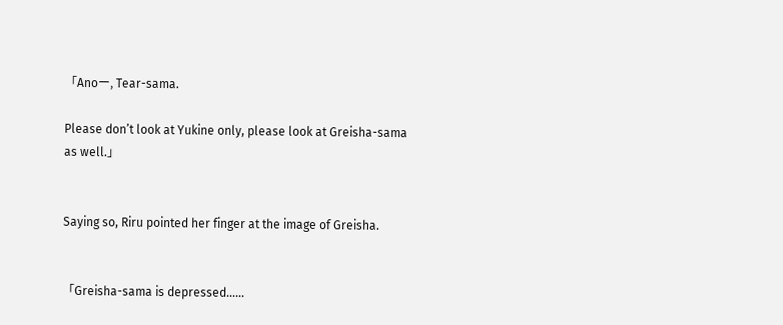「Anoー, Tear-sama.

Please don’t look at Yukine only, please look at Greisha-sama as well.」


Saying so, Riru pointed her finger at the image of Greisha.


「Greisha-sama is depressed……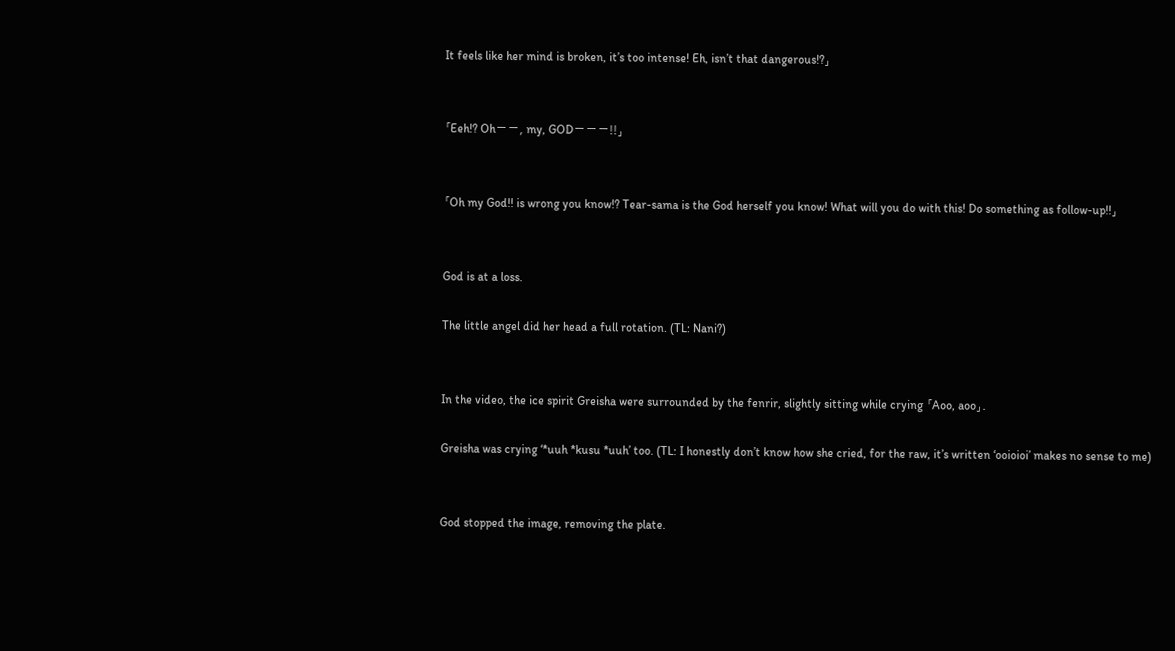It feels like her mind is broken, it’s too intense! Eh, isn’t that dangerous!?」


「Eeh!? Ohーー, my, GODーーー!!」


「Oh my God!! is wrong you know!? Tear-sama is the God herself you know! What will you do with this! Do something as follow-up!!」


God is at a loss.

The little angel did her head a full rotation. (TL: Nani?)


In the video, the ice spirit Greisha were surrounded by the fenrir, slightly sitting while crying 「Aoo, aoo」.

Greisha was crying ‘*uuh *kusu *uuh’ too. (TL: I honestly don’t know how she cried, for the raw, it’s written ‘ooioioi’ makes no sense to me)


God stopped the image, removing the plate.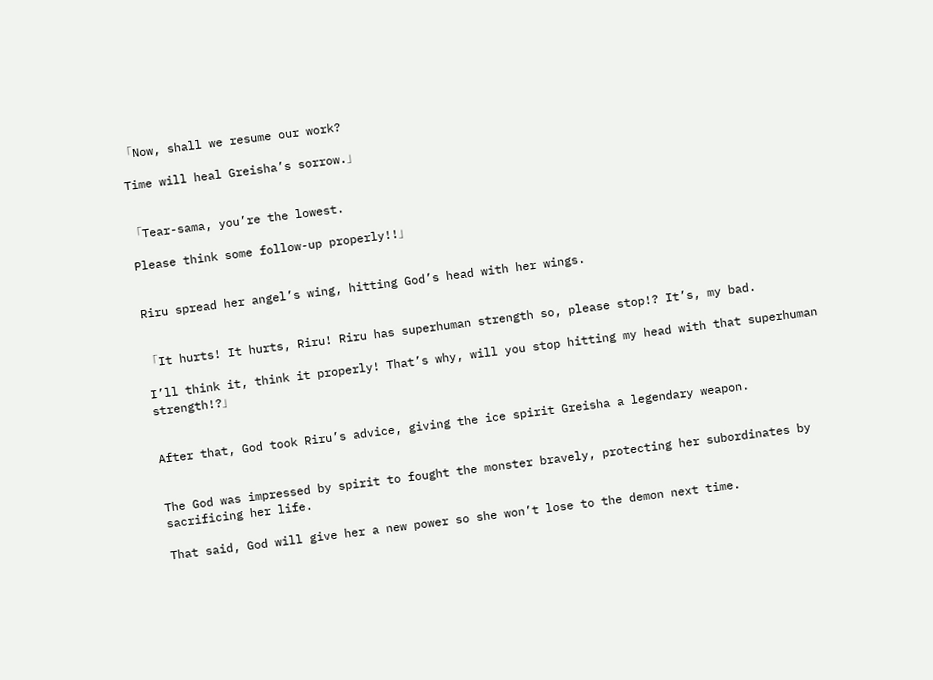「Now, shall we resume our work?

Time will heal Greisha’s sorrow.」


「Tear-sama, you’re the lowest.

Please think some follow-up properly!!」


Riru spread her angel’s wing, hitting God’s head with her wings.


「It hurts! It hurts, Riru! Riru has superhuman strength so, please stop!? It’s, my bad.

I’ll think it, think it properly! That’s why, will you stop hitting my head with that superhuman strength!?」


After that, God took Riru’s advice, giving the ice spirit Greisha a legendary weapon.


The God was impressed by spirit to fought the monster bravely, protecting her subordinates by sacrificing her life.

That said, God will give her a new power so she won’t lose to the demon next time.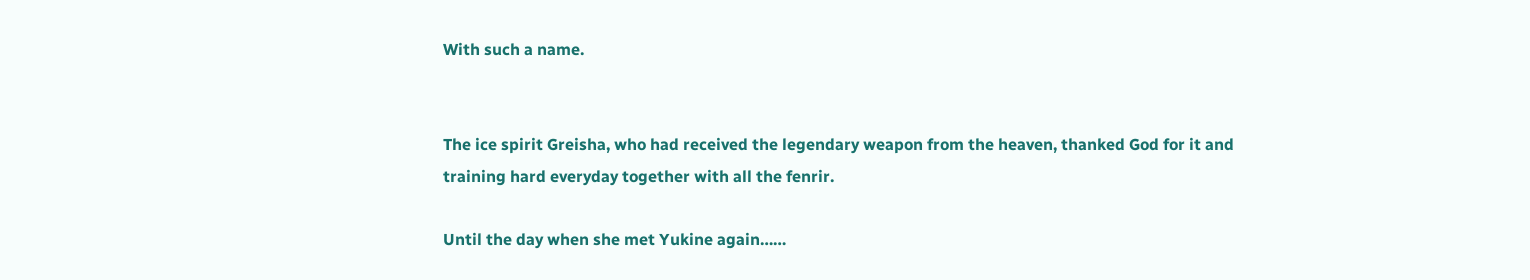With such a name.


The ice spirit Greisha, who had received the legendary weapon from the heaven, thanked God for it and training hard everyday together with all the fenrir.

Until the day when she met Yukine again……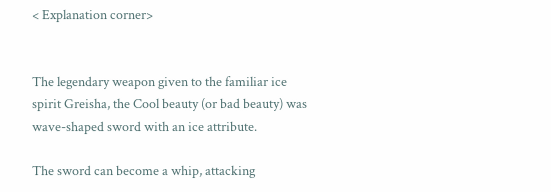< Explanation corner>


The legendary weapon given to the familiar ice spirit Greisha, the Cool beauty (or bad beauty) was wave-shaped sword with an ice attribute.

The sword can become a whip, attacking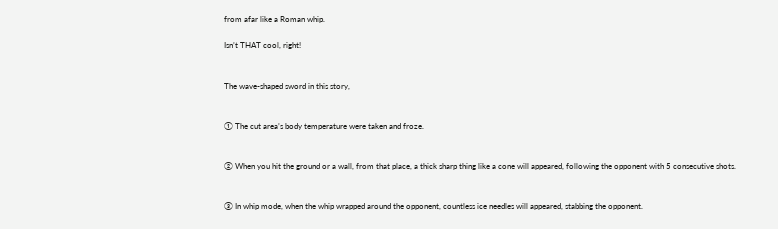from afar like a Roman whip.

Isn’t THAT cool, right!


The wave-shaped sword in this story,


① The cut area’s body temperature were taken and froze.


② When you hit the ground or a wall, from that place, a thick sharp thing like a cone will appeared, following the opponent with 5 consecutive shots.


③ In whip mode, when the whip wrapped around the opponent, countless ice needles will appeared, stabbing the opponent.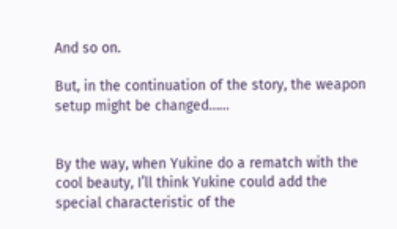And so on.

But, in the continuation of the story, the weapon setup might be changed……


By the way, when Yukine do a rematch with the cool beauty, I’ll think Yukine could add the special characteristic of the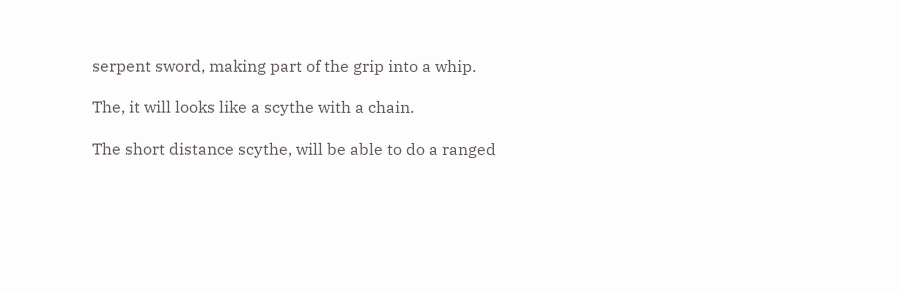serpent sword, making part of the grip into a whip.

The, it will looks like a scythe with a chain.

The short distance scythe, will be able to do a ranged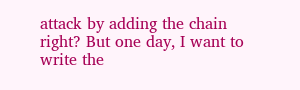attack by adding the chain right? But one day, I want to write the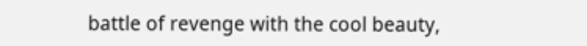battle of revenge with the cool beauty,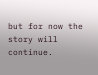but for now the story will continue.